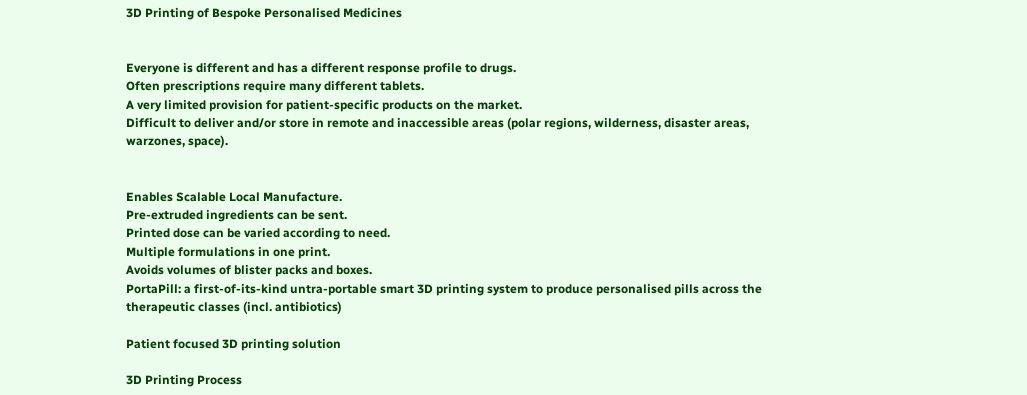3D Printing of Bespoke Personalised Medicines


Everyone is different and has a different response profile to drugs.
Often prescriptions require many different tablets.
A very limited provision for patient-specific products on the market.
Difficult to deliver and/or store in remote and inaccessible areas (polar regions, wilderness, disaster areas, warzones, space).


Enables Scalable Local Manufacture.
Pre-extruded ingredients can be sent.
Printed dose can be varied according to need.
Multiple formulations in one print.
Avoids volumes of blister packs and boxes.
PortaPill: a first-of-its-kind untra-portable smart 3D printing system to produce personalised pills across the therapeutic classes (incl. antibiotics)

Patient focused 3D printing solution

3D Printing Process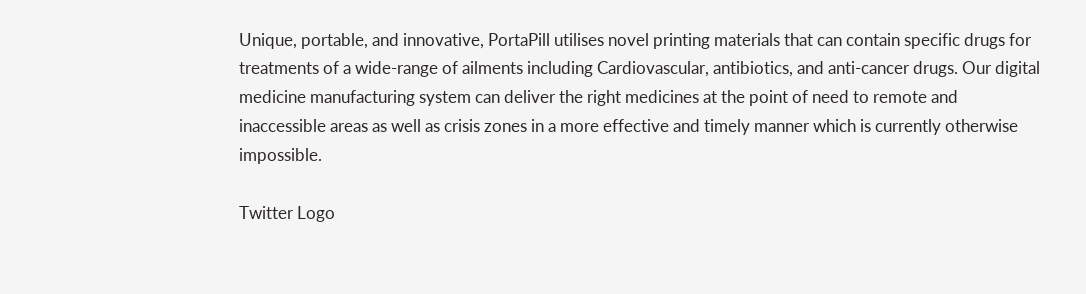Unique, portable, and innovative, PortaPill utilises novel printing materials that can contain specific drugs for treatments of a wide-range of ailments including Cardiovascular, antibiotics, and anti-cancer drugs. Our digital medicine manufacturing system can deliver the right medicines at the point of need to remote and inaccessible areas as well as crisis zones in a more effective and timely manner which is currently otherwise impossible.

Twitter Logo